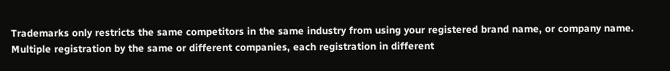Trademarks only restricts the same competitors in the same industry from using your registered brand name, or company name. Multiple registration by the same or different companies, each registration in different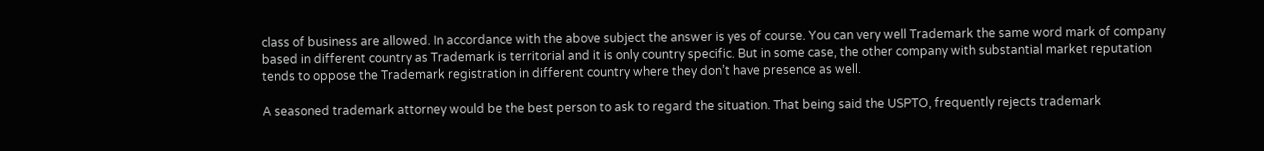class of business are allowed. In accordance with the above subject the answer is yes of course. You can very well Trademark the same word mark of company based in different country as Trademark is territorial and it is only country specific. But in some case, the other company with substantial market reputation tends to oppose the Trademark registration in different country where they don’t have presence as well.

A seasoned trademark attorney would be the best person to ask to regard the situation. That being said the USPTO, frequently rejects trademark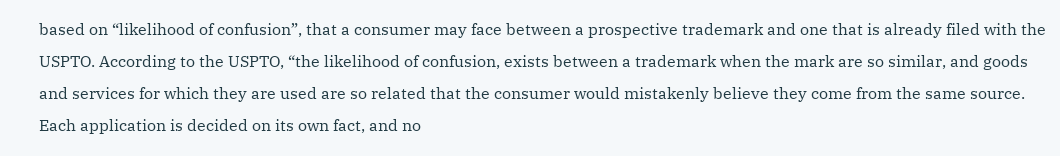based on “likelihood of confusion”, that a consumer may face between a prospective trademark and one that is already filed with the USPTO. According to the USPTO, “the likelihood of confusion, exists between a trademark when the mark are so similar, and goods and services for which they are used are so related that the consumer would mistakenly believe they come from the same source. Each application is decided on its own fact, and no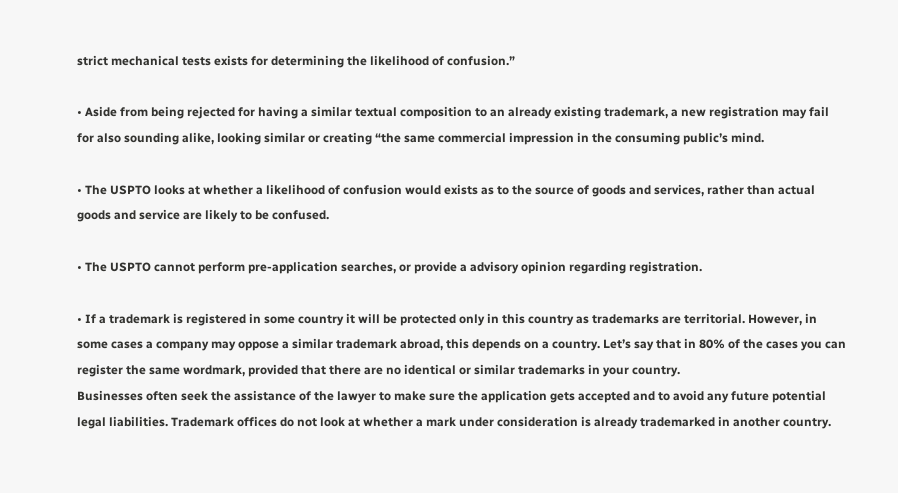strict mechanical tests exists for determining the likelihood of confusion.”

• Aside from being rejected for having a similar textual composition to an already existing trademark, a new registration may fail for also sounding alike, looking similar or creating “the same commercial impression in the consuming public’s mind.

• The USPTO looks at whether a likelihood of confusion would exists as to the source of goods and services, rather than actual goods and service are likely to be confused.

• The USPTO cannot perform pre-application searches, or provide a advisory opinion regarding registration.

• If a trademark is registered in some country it will be protected only in this country as trademarks are territorial. However, in some cases a company may oppose a similar trademark abroad, this depends on a country. Let’s say that in 80% of the cases you can register the same wordmark, provided that there are no identical or similar trademarks in your country.
Businesses often seek the assistance of the lawyer to make sure the application gets accepted and to avoid any future potential legal liabilities. Trademark offices do not look at whether a mark under consideration is already trademarked in another country.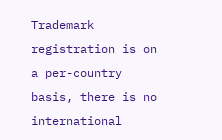Trademark registration is on a per-country basis, there is no international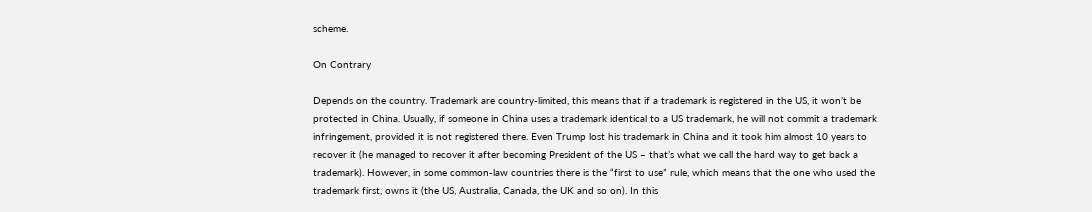scheme.

On Contrary

Depends on the country. Trademark are country-limited, this means that if a trademark is registered in the US, it won’t be protected in China. Usually, if someone in China uses a trademark identical to a US trademark, he will not commit a trademark infringement, provided it is not registered there. Even Trump lost his trademark in China and it took him almost 10 years to recover it (he managed to recover it after becoming President of the US – that’s what we call the hard way to get back a trademark). However, in some common-law countries there is the “first to use” rule, which means that the one who used the trademark first, owns it (the US, Australia, Canada, the UK and so on). In this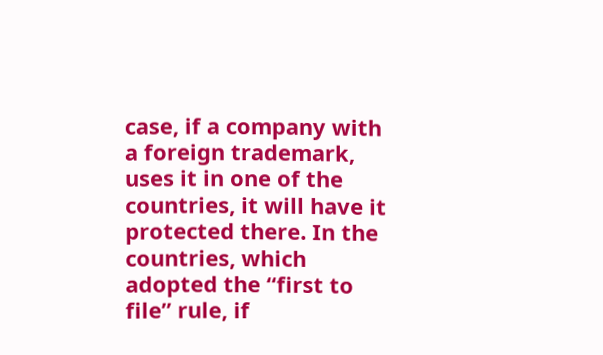case, if a company with a foreign trademark, uses it in one of the countries, it will have it protected there. In the countries, which adopted the “first to file” rule, if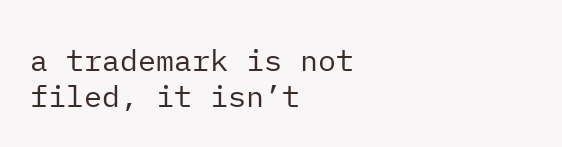a trademark is not filed, it isn’t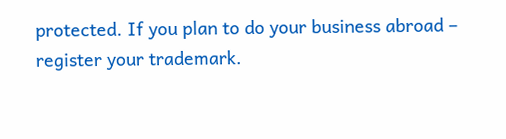protected. If you plan to do your business abroad – register your trademark.